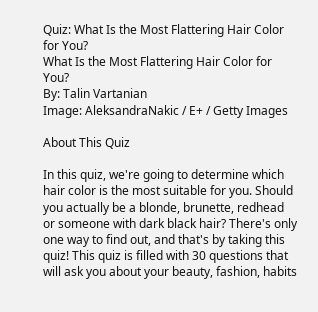Quiz: What Is the Most Flattering Hair Color for You?
What Is the Most Flattering Hair Color for You?
By: Talin Vartanian
Image: AleksandraNakic / E+ / Getty Images

About This Quiz

In this quiz, we're going to determine which hair color is the most suitable for you. Should you actually be a blonde, brunette, redhead or someone with dark black hair? There's only one way to find out, and that's by taking this quiz! This quiz is filled with 30 questions that will ask you about your beauty, fashion, habits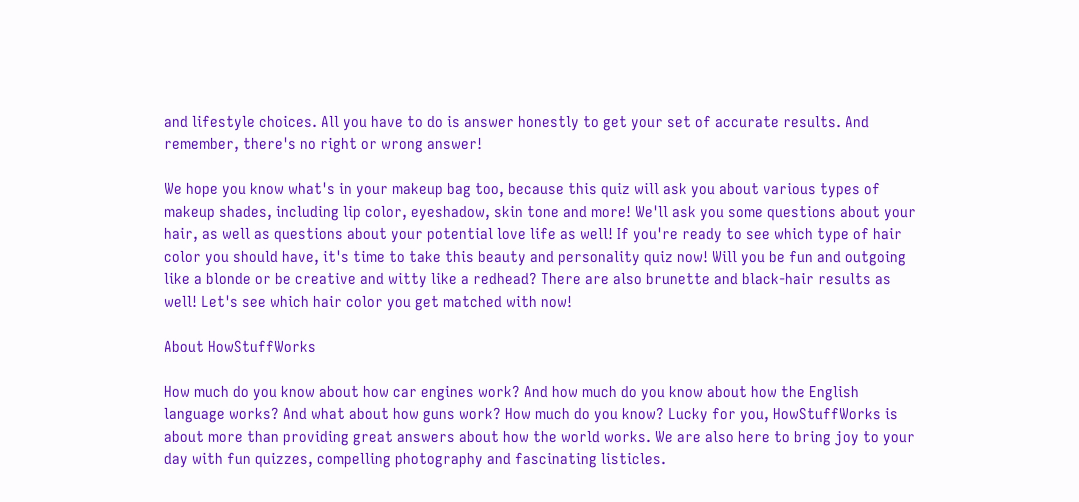and lifestyle choices. All you have to do is answer honestly to get your set of accurate results. And remember, there's no right or wrong answer!

We hope you know what's in your makeup bag too, because this quiz will ask you about various types of makeup shades, including lip color, eyeshadow, skin tone and more! We'll ask you some questions about your hair, as well as questions about your potential love life as well! If you're ready to see which type of hair color you should have, it's time to take this beauty and personality quiz now! Will you be fun and outgoing like a blonde or be creative and witty like a redhead? There are also brunette and black-hair results as well! Let's see which hair color you get matched with now!

About HowStuffWorks

How much do you know about how car engines work? And how much do you know about how the English language works? And what about how guns work? How much do you know? Lucky for you, HowStuffWorks is about more than providing great answers about how the world works. We are also here to bring joy to your day with fun quizzes, compelling photography and fascinating listicles.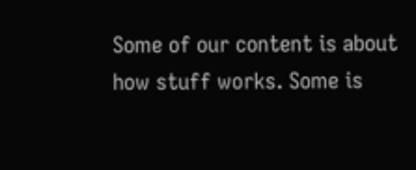Some of our content is about how stuff works. Some is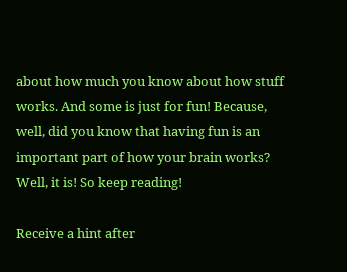about how much you know about how stuff works. And some is just for fun! Because, well, did you know that having fun is an important part of how your brain works? Well, it is! So keep reading!

Receive a hint after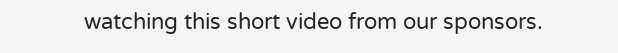watching this short video from our sponsors.